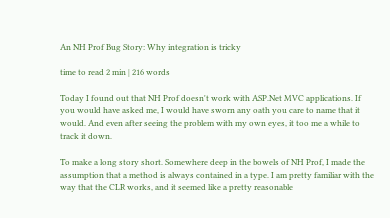An NH Prof Bug Story: Why integration is tricky

time to read 2 min | 216 words

Today I found out that NH Prof doesn't work with ASP.Net MVC applications. If you would have asked me, I would have sworn any oath you care to name that it would. And even after seeing the problem with my own eyes, it too me a while to track it down.

To make a long story short. Somewhere deep in the bowels of NH Prof, I made the assumption that a method is always contained in a type. I am pretty familiar with the way that the CLR works, and it seemed like a pretty reasonable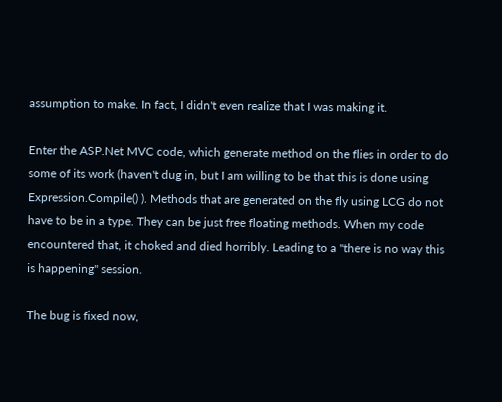assumption to make. In fact, I didn't even realize that I was making it.

Enter the ASP.Net MVC code, which generate method on the flies in order to do some of its work (haven't dug in, but I am willing to be that this is done using Expression.Compile() ). Methods that are generated on the fly using LCG do not have to be in a type. They can be just free floating methods. When my code encountered that, it choked and died horribly. Leading to a "there is no way this is happening" session.

The bug is fixed now,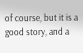of course, but it is a good story, and a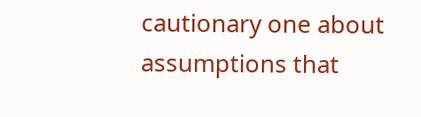cautionary one about assumptions that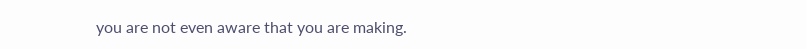you are not even aware that you are making.